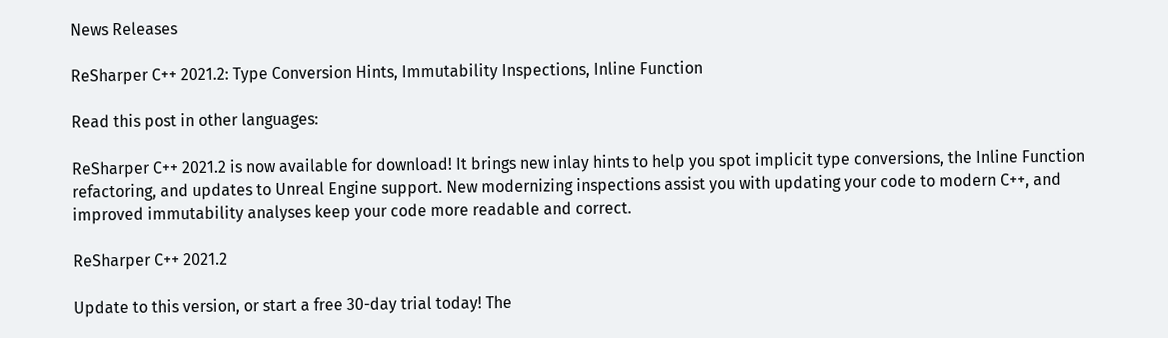News Releases

ReSharper C++ 2021.2: Type Conversion Hints, Immutability Inspections, Inline Function

Read this post in other languages:

ReSharper C++ 2021.2 is now available for download! It brings new inlay hints to help you spot implicit type conversions, the Inline Function refactoring, and updates to Unreal Engine support. New modernizing inspections assist you with updating your code to modern C++, and improved immutability analyses keep your code more readable and correct.

ReSharper C++ 2021.2

Update to this version, or start a free 30-day trial today! The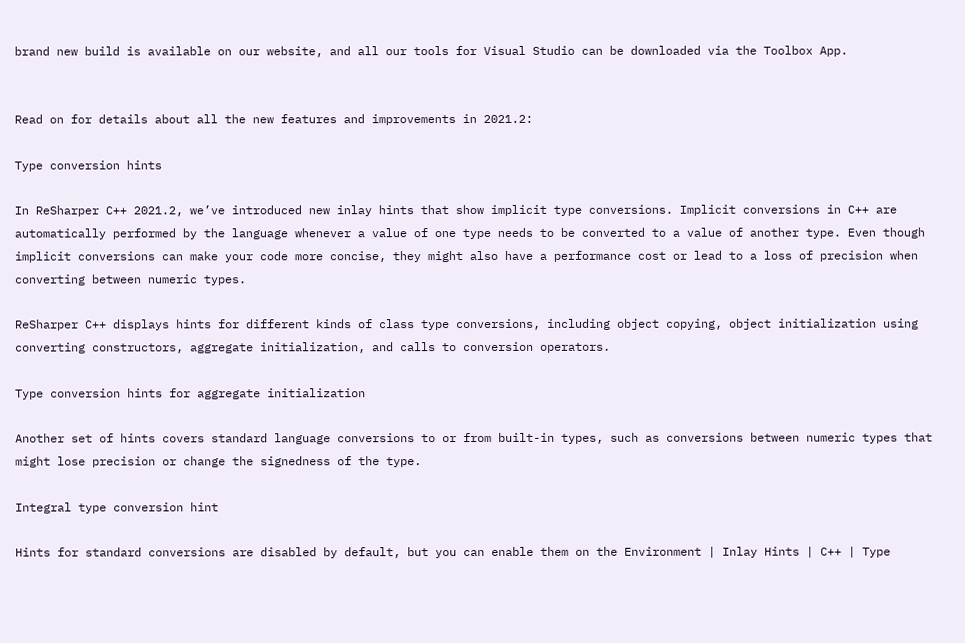brand new build is available on our website, and all our tools for Visual Studio can be downloaded via the Toolbox App.


Read on for details about all the new features and improvements in 2021.2:

Type conversion hints

In ReSharper C++ 2021.2, we’ve introduced new inlay hints that show implicit type conversions. Implicit conversions in C++ are automatically performed by the language whenever a value of one type needs to be converted to a value of another type. Even though implicit conversions can make your code more concise, they might also have a performance cost or lead to a loss of precision when converting between numeric types.

ReSharper C++ displays hints for different kinds of class type conversions, including object copying, object initialization using converting constructors, aggregate initialization, and calls to conversion operators.

Type conversion hints for aggregate initialization

Another set of hints covers standard language conversions to or from built-in types, such as conversions between numeric types that might lose precision or change the signedness of the type.

Integral type conversion hint

Hints for standard conversions are disabled by default, but you can enable them on the Environment | Inlay Hints | C++ | Type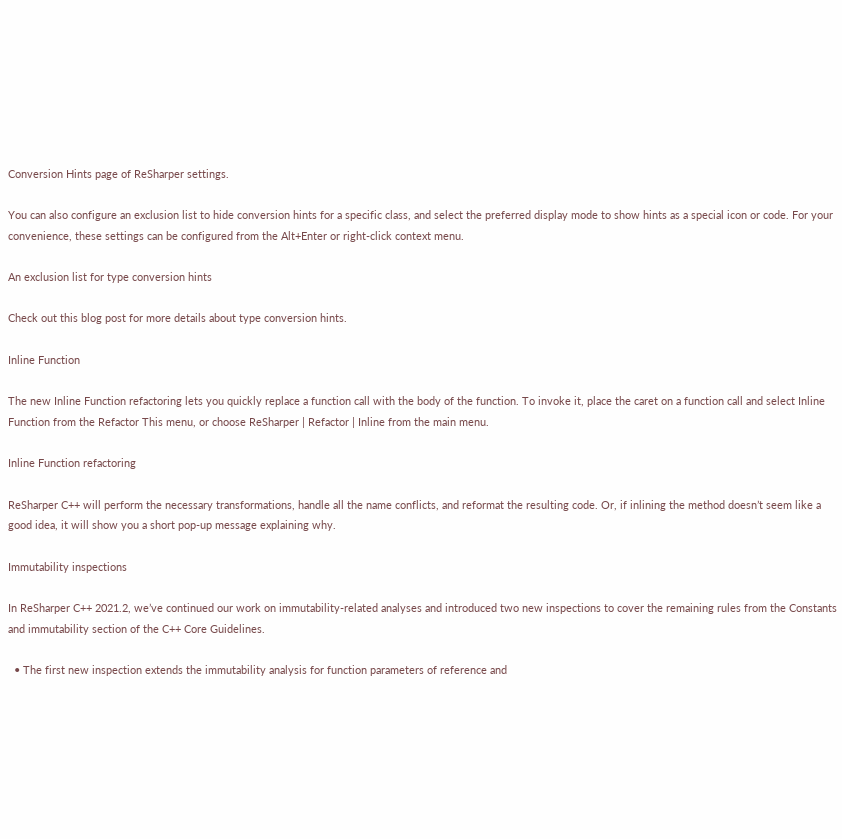Conversion Hints page of ReSharper settings.

You can also configure an exclusion list to hide conversion hints for a specific class, and select the preferred display mode to show hints as a special icon or code. For your convenience, these settings can be configured from the Alt+Enter or right-click context menu.

An exclusion list for type conversion hints

Check out this blog post for more details about type conversion hints.

Inline Function

The new Inline Function refactoring lets you quickly replace a function call with the body of the function. To invoke it, place the caret on a function call and select Inline Function from the Refactor This menu, or choose ReSharper | Refactor | Inline from the main menu.

Inline Function refactoring

ReSharper C++ will perform the necessary transformations, handle all the name conflicts, and reformat the resulting code. Or, if inlining the method doesn’t seem like a good idea, it will show you a short pop-up message explaining why.

Immutability inspections

In ReSharper C++ 2021.2, we’ve continued our work on immutability-related analyses and introduced two new inspections to cover the remaining rules from the Constants and immutability section of the C++ Core Guidelines.

  • The first new inspection extends the immutability analysis for function parameters of reference and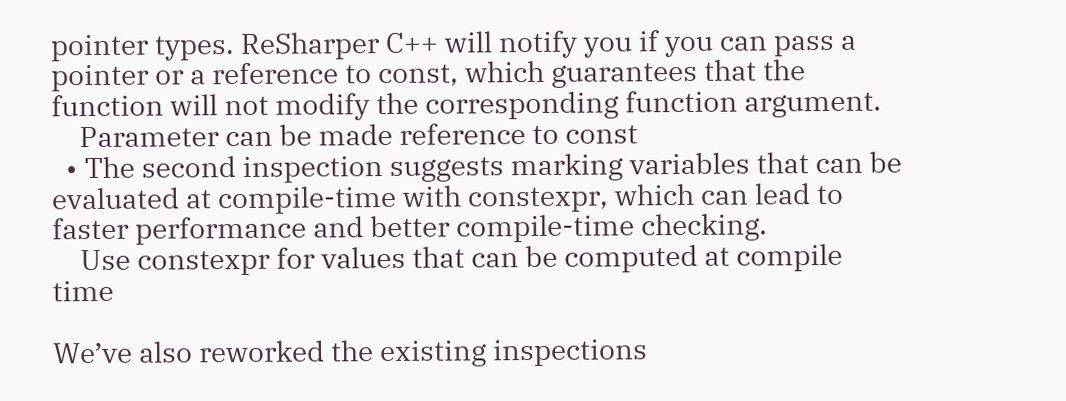pointer types. ReSharper C++ will notify you if you can pass a pointer or a reference to const, which guarantees that the function will not modify the corresponding function argument.
    Parameter can be made reference to const
  • The second inspection suggests marking variables that can be evaluated at compile-time with constexpr, which can lead to faster performance and better compile-time checking.
    Use constexpr for values that can be computed at compile time

We’ve also reworked the existing inspections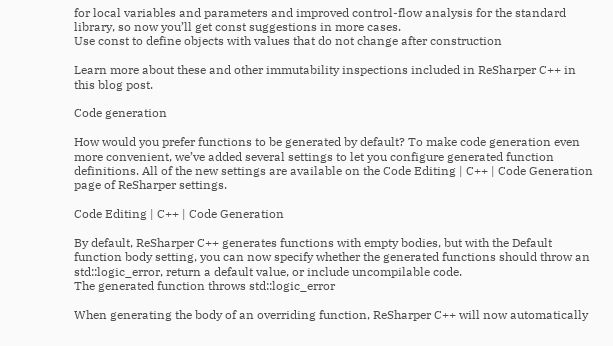for local variables and parameters and improved control-flow analysis for the standard library, so now you’ll get const suggestions in more cases.
Use const to define objects with values that do not change after construction

Learn more about these and other immutability inspections included in ReSharper C++ in this blog post.

Code generation

How would you prefer functions to be generated by default? To make code generation even more convenient, we’ve added several settings to let you configure generated function definitions. All of the new settings are available on the Code Editing | C++ | Code Generation page of ReSharper settings.

Code Editing | C++ | Code Generation

By default, ReSharper C++ generates functions with empty bodies, but with the Default function body setting, you can now specify whether the generated functions should throw an std::logic_error, return a default value, or include uncompilable code.
The generated function throws std::logic_error

When generating the body of an overriding function, ReSharper C++ will now automatically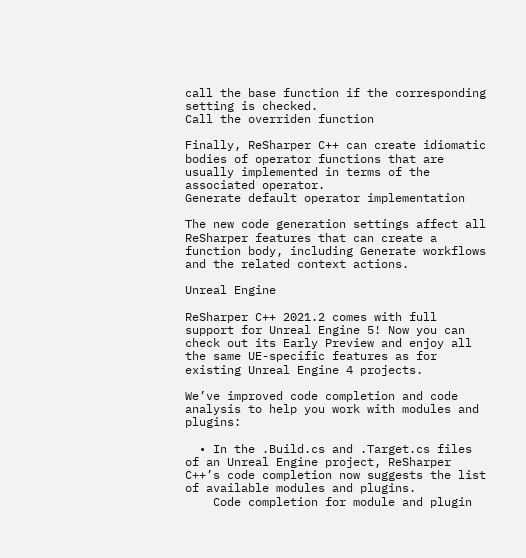call the base function if the corresponding setting is checked.
Call the overriden function

Finally, ReSharper C++ can create idiomatic bodies of operator functions that are usually implemented in terms of the associated operator.
Generate default operator implementation

The new code generation settings affect all ReSharper features that can create a function body, including Generate workflows and the related context actions.

Unreal Engine

ReSharper C++ 2021.2 comes with full support for Unreal Engine 5! Now you can check out its Early Preview and enjoy all the same UE-specific features as for existing Unreal Engine 4 projects.

We’ve improved code completion and code analysis to help you work with modules and plugins:

  • In the .Build.cs and .Target.cs files of an Unreal Engine project, ReSharper C++’s code completion now suggests the list of available modules and plugins.
    Code completion for module and plugin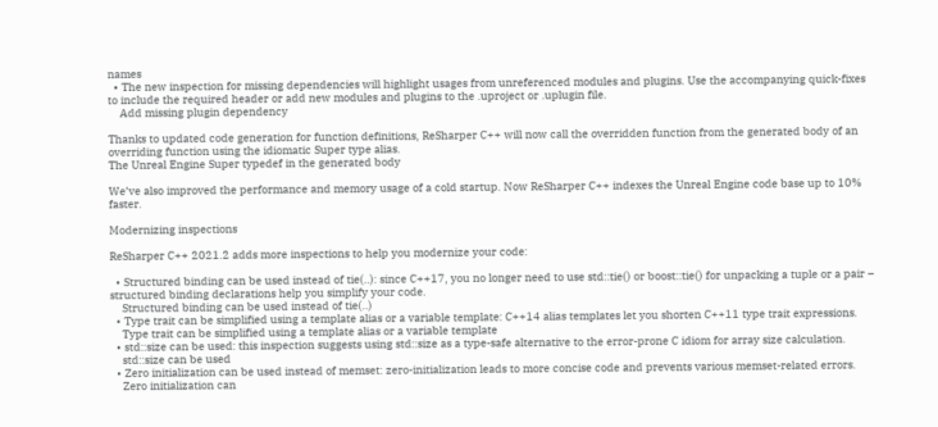names
  • The new inspection for missing dependencies will highlight usages from unreferenced modules and plugins. Use the accompanying quick-fixes to include the required header or add new modules and plugins to the .uproject or .uplugin file.
    Add missing plugin dependency

Thanks to updated code generation for function definitions, ReSharper C++ will now call the overridden function from the generated body of an overriding function using the idiomatic Super type alias.
The Unreal Engine Super typedef in the generated body

We’ve also improved the performance and memory usage of a cold startup. Now ReSharper C++ indexes the Unreal Engine code base up to 10% faster.

Modernizing inspections

ReSharper C++ 2021.2 adds more inspections to help you modernize your code:

  • Structured binding can be used instead of tie(..): since C++17, you no longer need to use std::tie() or boost::tie() for unpacking a tuple or a pair – structured binding declarations help you simplify your code.
    Structured binding can be used instead of tie(..)
  • Type trait can be simplified using a template alias or a variable template: C++14 alias templates let you shorten C++11 type trait expressions.
    Type trait can be simplified using a template alias or a variable template
  • std::size can be used: this inspection suggests using std::size as a type-safe alternative to the error-prone C idiom for array size calculation.
    std::size can be used
  • Zero initialization can be used instead of memset: zero-initialization leads to more concise code and prevents various memset-related errors.
    Zero initialization can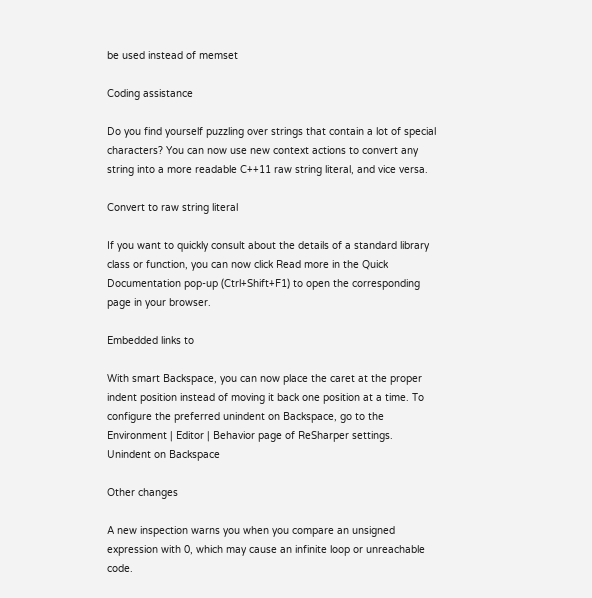be used instead of memset

Coding assistance

Do you find yourself puzzling over strings that contain a lot of special characters? You can now use new context actions to convert any string into a more readable C++11 raw string literal, and vice versa.

Convert to raw string literal

If you want to quickly consult about the details of a standard library class or function, you can now click Read more in the Quick Documentation pop-up (Ctrl+Shift+F1) to open the corresponding page in your browser.

Embedded links to

With smart Backspace, you can now place the caret at the proper indent position instead of moving it back one position at a time. To configure the preferred unindent on Backspace, go to the Environment | Editor | Behavior page of ReSharper settings.
Unindent on Backspace

Other changes

A new inspection warns you when you compare an unsigned expression with 0, which may cause an infinite loop or unreachable code.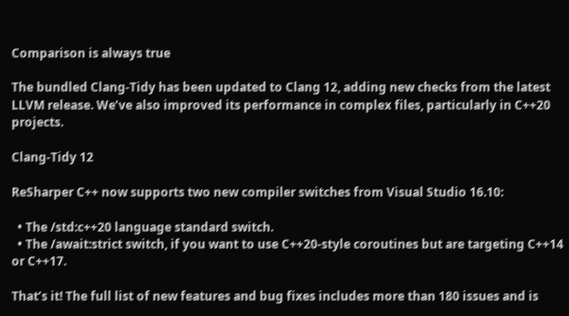Comparison is always true

The bundled Clang-Tidy has been updated to Clang 12, adding new checks from the latest LLVM release. We’ve also improved its performance in complex files, particularly in C++20 projects.

Clang-Tidy 12

ReSharper C++ now supports two new compiler switches from Visual Studio 16.10:

  • The /std:c++20 language standard switch.
  • The /await:strict switch, if you want to use C++20-style coroutines but are targeting C++14 or C++17.

That’s it! The full list of new features and bug fixes includes more than 180 issues and is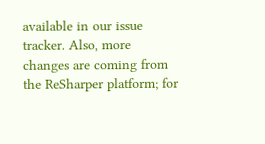available in our issue tracker. Also, more changes are coming from the ReSharper platform; for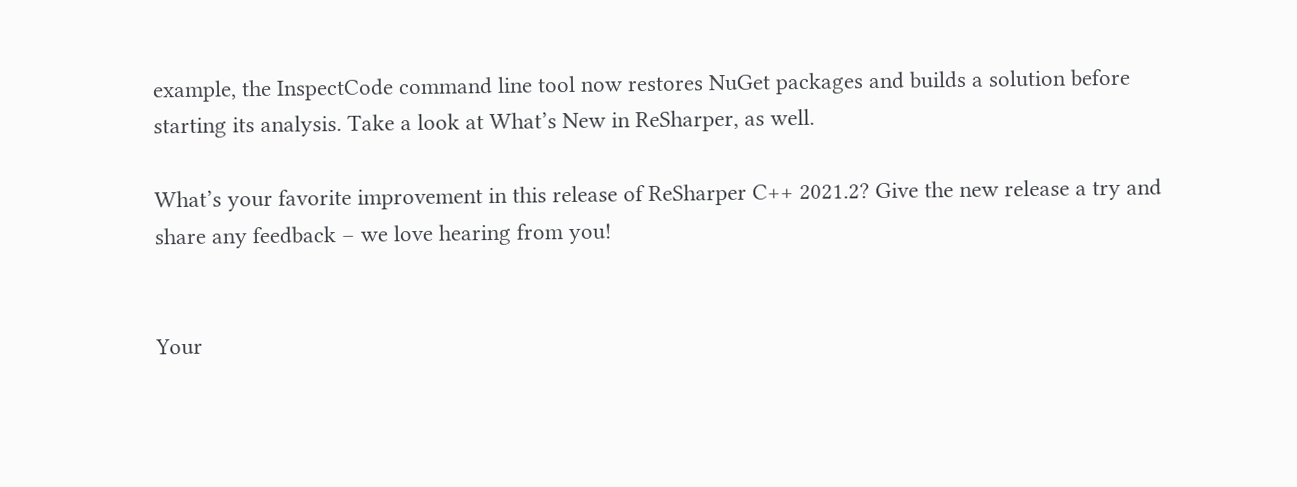example, the InspectCode command line tool now restores NuGet packages and builds a solution before starting its analysis. Take a look at What’s New in ReSharper, as well.

What’s your favorite improvement in this release of ReSharper C++ 2021.2? Give the new release a try and share any feedback – we love hearing from you!


Your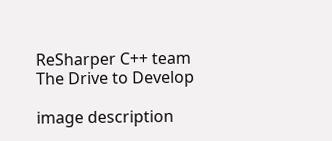ReSharper C++ team
The Drive to Develop

image description